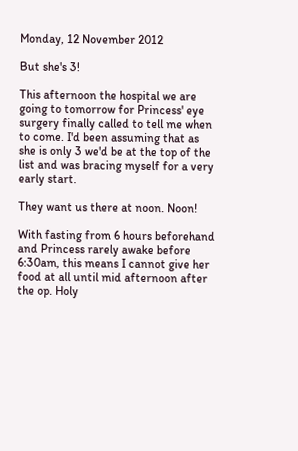Monday, 12 November 2012

But she's 3!

This afternoon the hospital we are going to tomorrow for Princess' eye surgery finally called to tell me when to come. I'd been assuming that as she is only 3 we'd be at the top of the list and was bracing myself for a very early start.

They want us there at noon. Noon!

With fasting from 6 hours beforehand and Princess rarely awake before 6:30am, this means I cannot give her food at all until mid afternoon after the op. Holy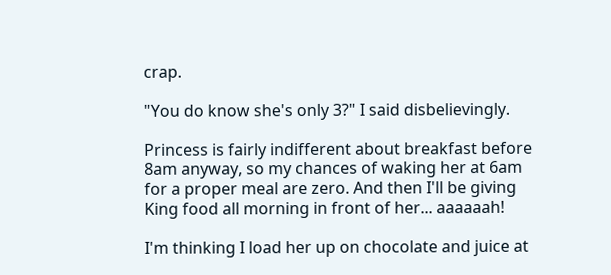crap.

"You do know she's only 3?" I said disbelievingly.

Princess is fairly indifferent about breakfast before 8am anyway, so my chances of waking her at 6am for a proper meal are zero. And then I'll be giving King food all morning in front of her... aaaaaah!

I'm thinking I load her up on chocolate and juice at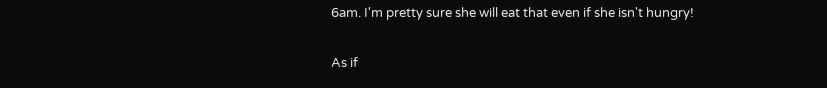6am. I'm pretty sure she will eat that even if she isn't hungry!

As if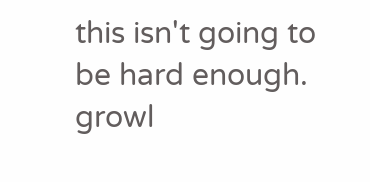this isn't going to be hard enough. growl